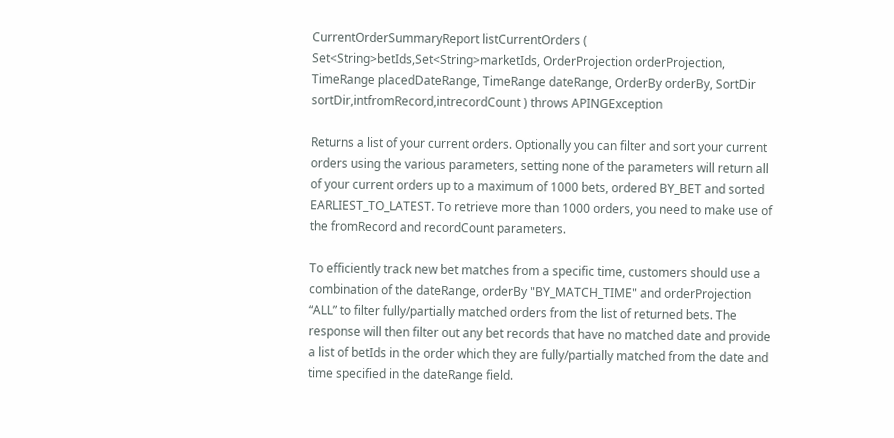CurrentOrderSummaryReport listCurrentOrders ( Set<String>betIds,Set<String>marketIds, OrderProjection orderProjection, TimeRange placedDateRange, TimeRange dateRange, OrderBy orderBy, SortDir sortDir,intfromRecord,intrecordCount ) throws APINGException

Returns a list of your current orders. Optionally you can filter and sort your current orders using the various parameters, setting none of the parameters will return all of your current orders up to a maximum of 1000 bets, ordered BY_BET and sorted EARLIEST_TO_LATEST. To retrieve more than 1000 orders, you need to make use of the fromRecord and recordCount parameters.

To efficiently track new bet matches from a specific time, customers should use a combination of the dateRange, orderBy "BY_MATCH_TIME" and orderProjection “ALL” to filter fully/partially matched orders from the list of returned bets. The response will then filter out any bet records that have no matched date and provide a list of betIds in the order which they are fully/partially matched from the date and time specified in the dateRange field.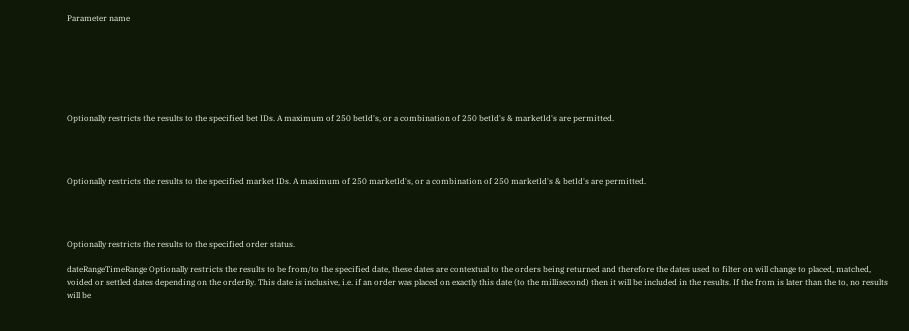Parameter name







Optionally restricts the results to the specified bet IDs. A maximum of 250 betId's, or a combination of 250 betId's & marketId's are permitted.




Optionally restricts the results to the specified market IDs. A maximum of 250 marketId's, or a combination of 250 marketId's & betId's are permitted.




Optionally restricts the results to the specified order status.

dateRangeTimeRange Optionally restricts the results to be from/to the specified date, these dates are contextual to the orders being returned and therefore the dates used to filter on will change to placed, matched, voided or settled dates depending on the orderBy. This date is inclusive, i.e. if an order was placed on exactly this date (to the millisecond) then it will be included in the results. If the from is later than the to, no results will be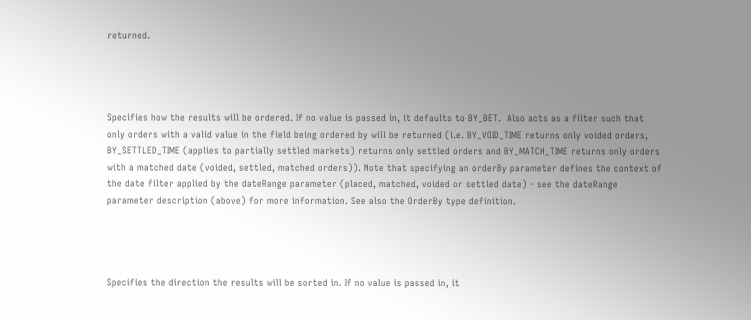returned.




Specifies how the results will be ordered. If no value is passed in, it defaults to BY_BET.  Also acts as a filter such that only orders with a valid value in the field being ordered by will be returned (i.e. BY_VOID_TIME returns only voided orders, BY_SETTLED_TIME (applies to partially settled markets) returns only settled orders and BY_MATCH_TIME returns only orders with a matched date (voided, settled, matched orders)). Note that specifying an orderBy parameter defines the context of the date filter applied by the dateRange parameter (placed, matched, voided or settled date) - see the dateRange parameter description (above) for more information. See also the OrderBy type definition.




Specifies the direction the results will be sorted in. If no value is passed in, it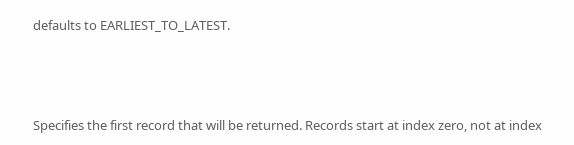defaults to EARLIEST_TO_LATEST.




Specifies the first record that will be returned. Records start at index zero, not at index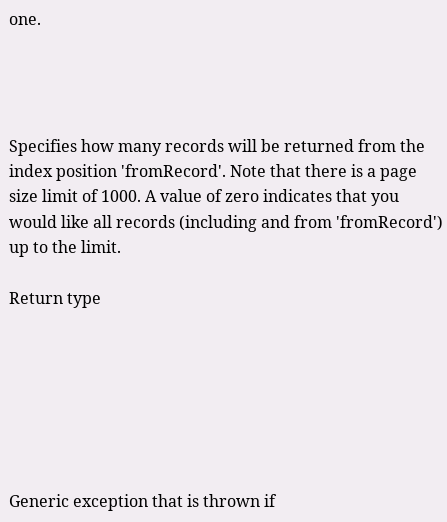one.




Specifies how many records will be returned from the index position 'fromRecord'. Note that there is a page size limit of 1000. A value of zero indicates that you would like all records (including and from 'fromRecord') up to the limit.

Return type







Generic exception that is thrown if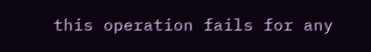this operation fails for any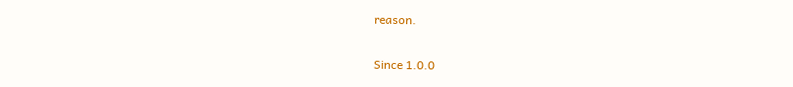reason.

Since 1.0.0